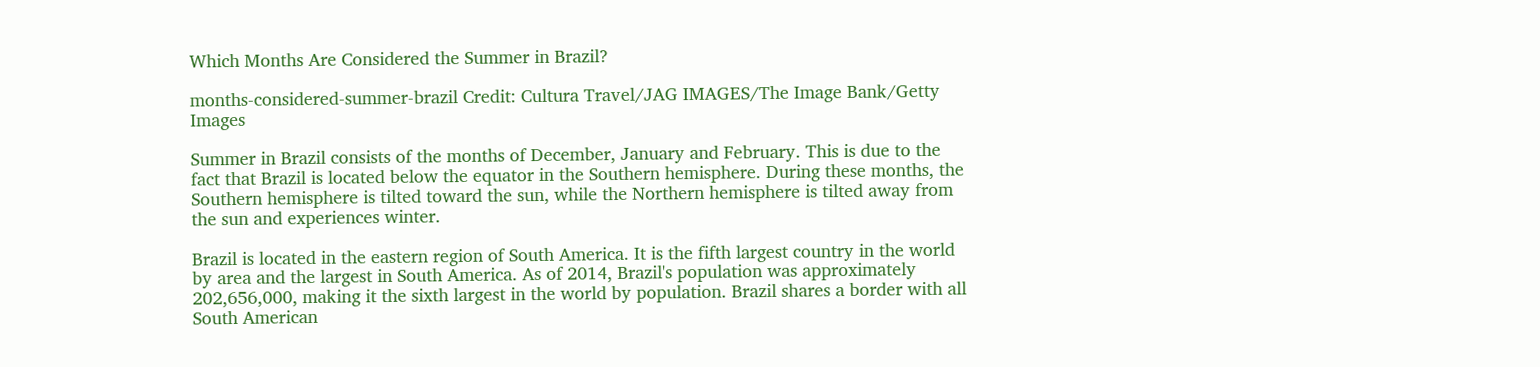Which Months Are Considered the Summer in Brazil?

months-considered-summer-brazil Credit: Cultura Travel/JAG IMAGES/The Image Bank/Getty Images

Summer in Brazil consists of the months of December, January and February. This is due to the fact that Brazil is located below the equator in the Southern hemisphere. During these months, the Southern hemisphere is tilted toward the sun, while the Northern hemisphere is tilted away from the sun and experiences winter.

Brazil is located in the eastern region of South America. It is the fifth largest country in the world by area and the largest in South America. As of 2014, Brazil's population was approximately 202,656,000, making it the sixth largest in the world by population. Brazil shares a border with all South American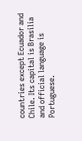countries except Ecuador and Chile. Its capital is Brasilia and official language is Portuguese.